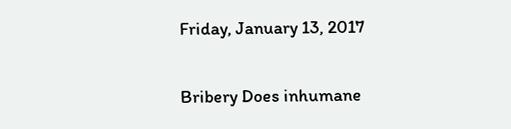Friday, January 13, 2017

Bribery Does inhumane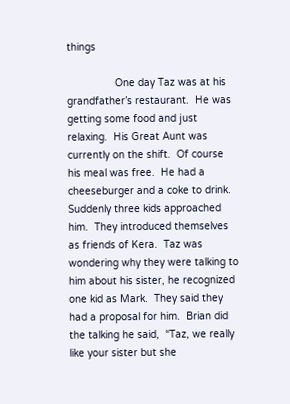things

                One day Taz was at his grandfather’s restaurant.  He was getting some food and just relaxing.  His Great Aunt was currently on the shift.  Of course his meal was free.  He had a cheeseburger and a coke to drink.  Suddenly three kids approached him.  They introduced themselves as friends of Kera.  Taz was wondering why they were talking to him about his sister, he recognized one kid as Mark.  They said they had a proposal for him.  Brian did the talking he said,  “Taz, we really like your sister but she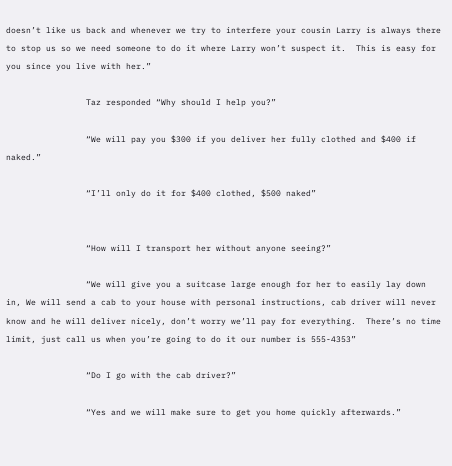doesn’t like us back and whenever we try to interfere your cousin Larry is always there to stop us so we need someone to do it where Larry won’t suspect it.  This is easy for you since you live with her.”

                Taz responded “Why should I help you?”

                “We will pay you $300 if you deliver her fully clothed and $400 if naked.”

                “I’ll only do it for $400 clothed, $500 naked”


                “How will I transport her without anyone seeing?”

                “We will give you a suitcase large enough for her to easily lay down in, We will send a cab to your house with personal instructions, cab driver will never know and he will deliver nicely, don’t worry we’ll pay for everything.  There’s no time limit, just call us when you’re going to do it our number is 555-4353”

                “Do I go with the cab driver?”

                “Yes and we will make sure to get you home quickly afterwards.”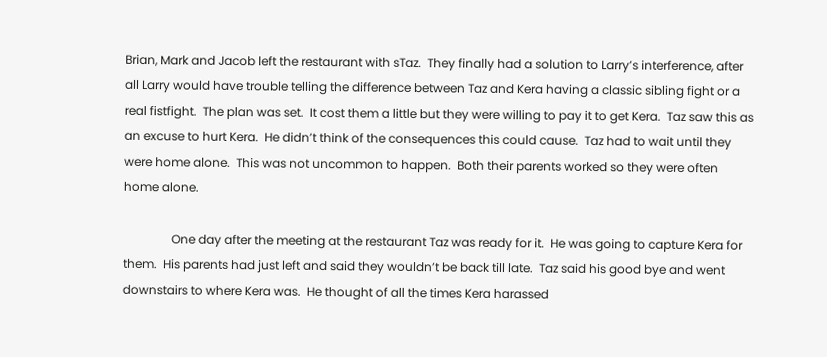Brian, Mark and Jacob left the restaurant with sTaz.  They finally had a solution to Larry’s interference, after all Larry would have trouble telling the difference between Taz and Kera having a classic sibling fight or a real fistfight.  The plan was set.  It cost them a little but they were willing to pay it to get Kera.  Taz saw this as an excuse to hurt Kera.  He didn’t think of the consequences this could cause.  Taz had to wait until they were home alone.  This was not uncommon to happen.  Both their parents worked so they were often home alone.

                One day after the meeting at the restaurant Taz was ready for it.  He was going to capture Kera for them.  His parents had just left and said they wouldn’t be back till late.  Taz said his good bye and went downstairs to where Kera was.  He thought of all the times Kera harassed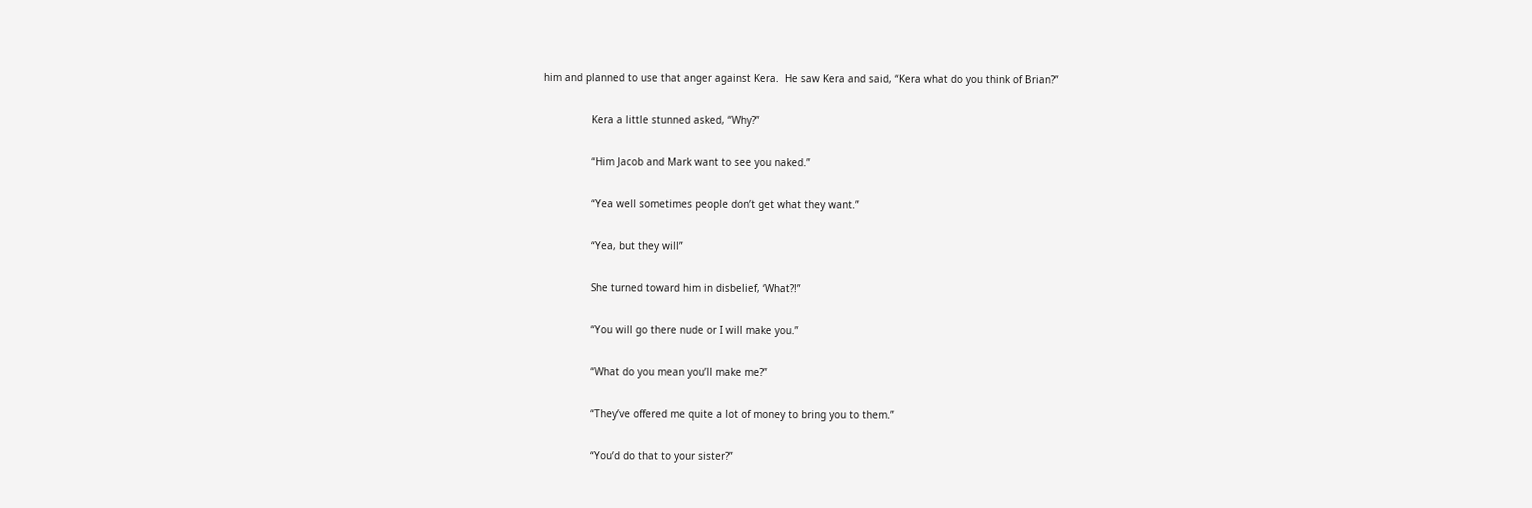him and planned to use that anger against Kera.  He saw Kera and said, “Kera what do you think of Brian?”

                Kera a little stunned asked, “Why?”

                “Him Jacob and Mark want to see you naked.”

                “Yea well sometimes people don’t get what they want.”

                “Yea, but they will”

                She turned toward him in disbelief, ‘What?!”

                “You will go there nude or I will make you.”

                “What do you mean you’ll make me?”

                “They’ve offered me quite a lot of money to bring you to them.”

                “You’d do that to your sister?”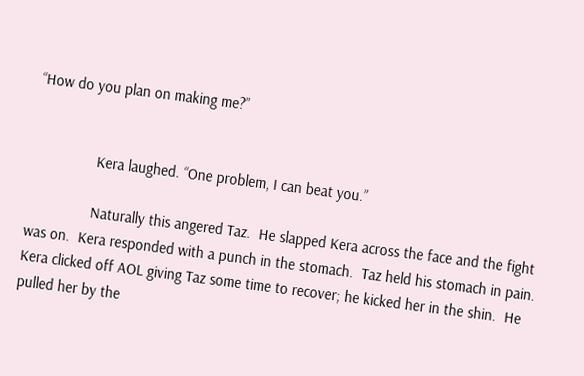“How do you plan on making me?”


                Kera laughed. “One problem, I can beat you.”

                Naturally this angered Taz.  He slapped Kera across the face and the fight was on.  Kera responded with a punch in the stomach.  Taz held his stomach in pain.  Kera clicked off AOL giving Taz some time to recover; he kicked her in the shin.  He pulled her by the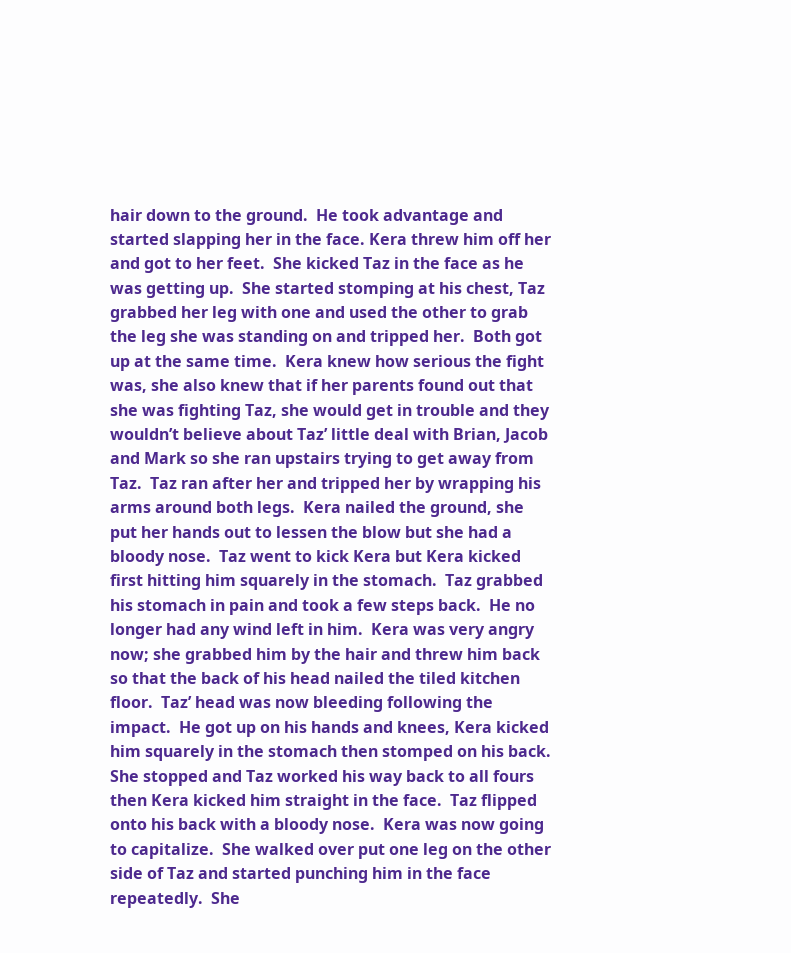hair down to the ground.  He took advantage and started slapping her in the face. Kera threw him off her and got to her feet.  She kicked Taz in the face as he was getting up.  She started stomping at his chest, Taz grabbed her leg with one and used the other to grab the leg she was standing on and tripped her.  Both got up at the same time.  Kera knew how serious the fight was, she also knew that if her parents found out that she was fighting Taz, she would get in trouble and they wouldn’t believe about Taz’ little deal with Brian, Jacob and Mark so she ran upstairs trying to get away from Taz.  Taz ran after her and tripped her by wrapping his arms around both legs.  Kera nailed the ground, she put her hands out to lessen the blow but she had a bloody nose.  Taz went to kick Kera but Kera kicked first hitting him squarely in the stomach.  Taz grabbed his stomach in pain and took a few steps back.  He no longer had any wind left in him.  Kera was very angry now; she grabbed him by the hair and threw him back so that the back of his head nailed the tiled kitchen floor.  Taz’ head was now bleeding following the impact.  He got up on his hands and knees, Kera kicked him squarely in the stomach then stomped on his back.  She stopped and Taz worked his way back to all fours then Kera kicked him straight in the face.  Taz flipped onto his back with a bloody nose.  Kera was now going to capitalize.  She walked over put one leg on the other side of Taz and started punching him in the face repeatedly.  She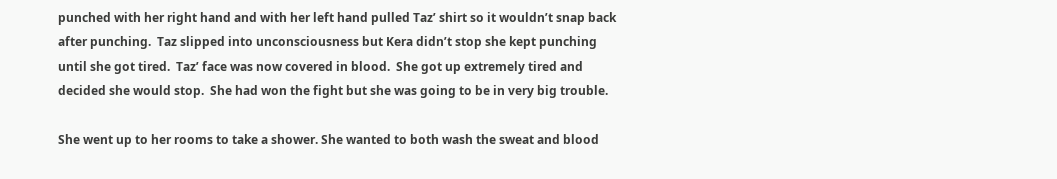punched with her right hand and with her left hand pulled Taz’ shirt so it wouldn’t snap back after punching.  Taz slipped into unconsciousness but Kera didn’t stop she kept punching until she got tired.  Taz’ face was now covered in blood.  She got up extremely tired and decided she would stop.  She had won the fight but she was going to be in very big trouble.

She went up to her rooms to take a shower. She wanted to both wash the sweat and blood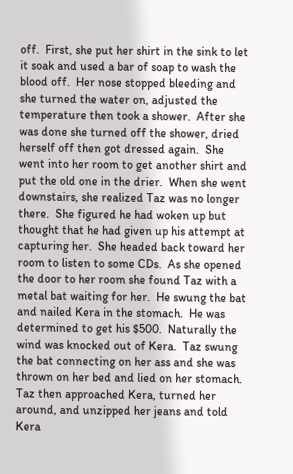off.  First, she put her shirt in the sink to let it soak and used a bar of soap to wash the blood off.  Her nose stopped bleeding and she turned the water on, adjusted the temperature then took a shower.  After she was done she turned off the shower, dried herself off then got dressed again.  She went into her room to get another shirt and put the old one in the drier.  When she went downstairs, she realized Taz was no longer there.  She figured he had woken up but thought that he had given up his attempt at capturing her.  She headed back toward her room to listen to some CDs.  As she opened the door to her room she found Taz with a metal bat waiting for her.  He swung the bat and nailed Kera in the stomach.  He was determined to get his $500.  Naturally the wind was knocked out of Kera.  Taz swung the bat connecting on her ass and she was thrown on her bed and lied on her stomach.  Taz then approached Kera, turned her around, and unzipped her jeans and told Kera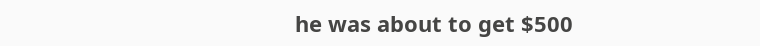he was about to get $500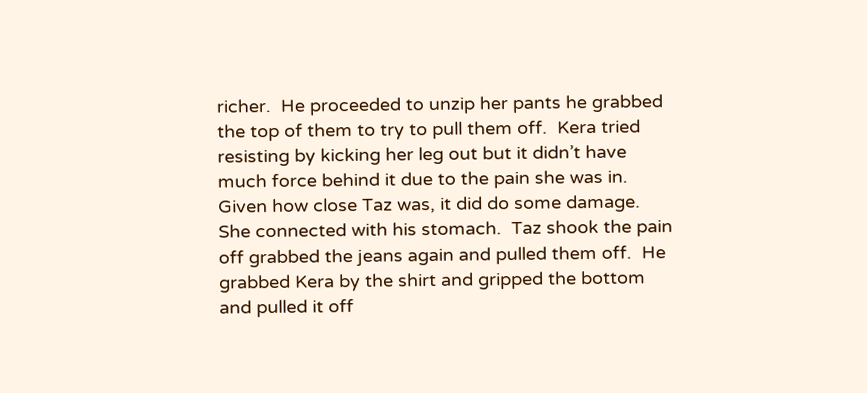richer.  He proceeded to unzip her pants he grabbed the top of them to try to pull them off.  Kera tried resisting by kicking her leg out but it didn’t have much force behind it due to the pain she was in. Given how close Taz was, it did do some damage.  She connected with his stomach.  Taz shook the pain off grabbed the jeans again and pulled them off.  He grabbed Kera by the shirt and gripped the bottom and pulled it off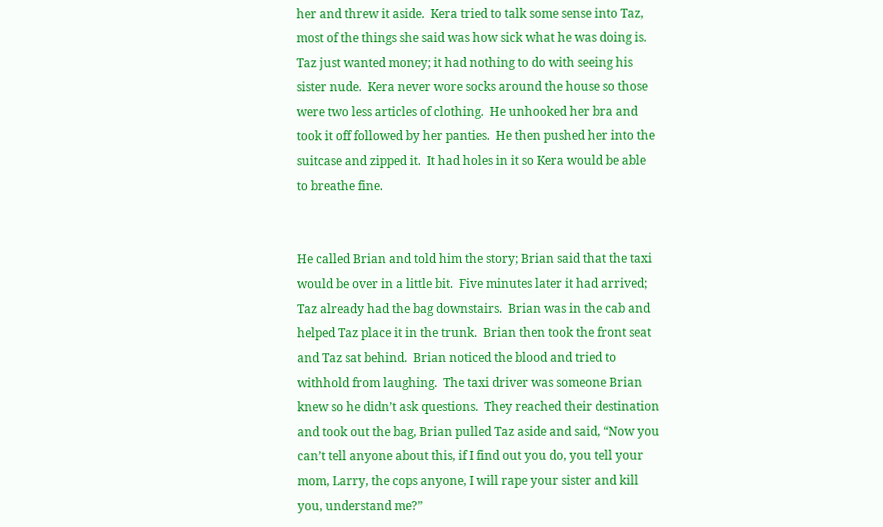her and threw it aside.  Kera tried to talk some sense into Taz, most of the things she said was how sick what he was doing is.  Taz just wanted money; it had nothing to do with seeing his sister nude.  Kera never wore socks around the house so those were two less articles of clothing.  He unhooked her bra and took it off followed by her panties.  He then pushed her into the suitcase and zipped it.  It had holes in it so Kera would be able to breathe fine.


He called Brian and told him the story; Brian said that the taxi would be over in a little bit.  Five minutes later it had arrived; Taz already had the bag downstairs.  Brian was in the cab and helped Taz place it in the trunk.  Brian then took the front seat and Taz sat behind.  Brian noticed the blood and tried to withhold from laughing.  The taxi driver was someone Brian knew so he didn’t ask questions.  They reached their destination and took out the bag, Brian pulled Taz aside and said, “Now you can’t tell anyone about this, if I find out you do, you tell your mom, Larry, the cops anyone, I will rape your sister and kill you, understand me?”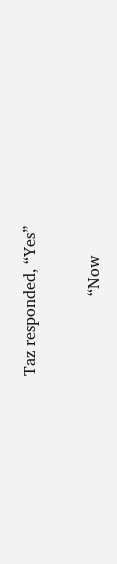Taz responded, “Yes”

                “Now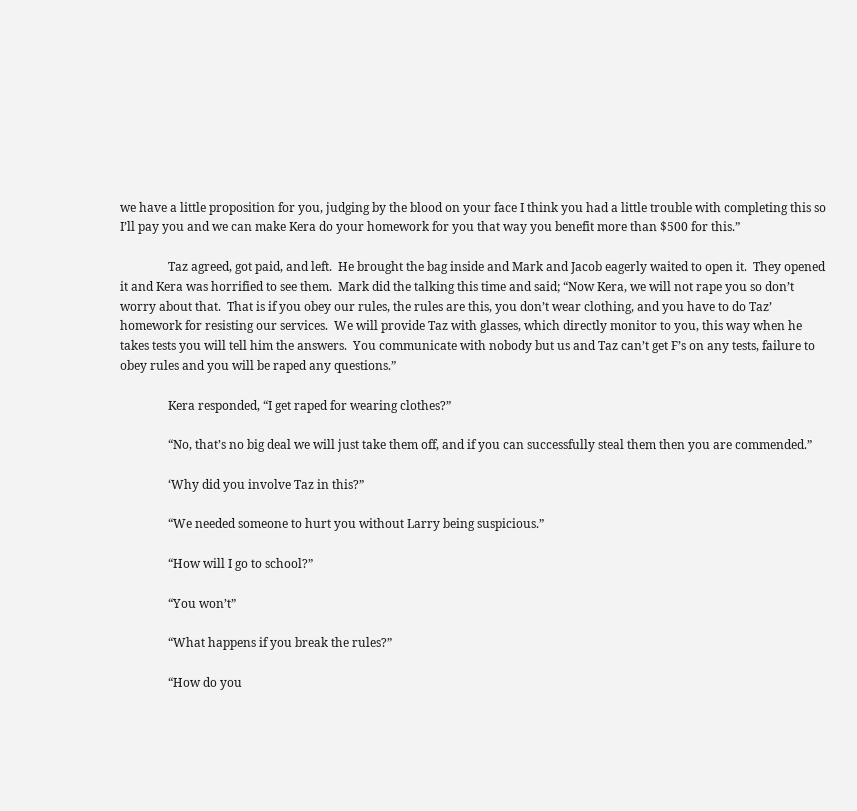we have a little proposition for you, judging by the blood on your face I think you had a little trouble with completing this so I’ll pay you and we can make Kera do your homework for you that way you benefit more than $500 for this.”

                Taz agreed, got paid, and left.  He brought the bag inside and Mark and Jacob eagerly waited to open it.  They opened it and Kera was horrified to see them.  Mark did the talking this time and said; “Now Kera, we will not rape you so don’t worry about that.  That is if you obey our rules, the rules are this, you don’t wear clothing, and you have to do Taz’ homework for resisting our services.  We will provide Taz with glasses, which directly monitor to you, this way when he takes tests you will tell him the answers.  You communicate with nobody but us and Taz can’t get F’s on any tests, failure to obey rules and you will be raped any questions.”

                Kera responded, “I get raped for wearing clothes?”

                “No, that’s no big deal we will just take them off, and if you can successfully steal them then you are commended.”

                ‘Why did you involve Taz in this?”

                “We needed someone to hurt you without Larry being suspicious.”

                “How will I go to school?”

                “You won’t”

                “What happens if you break the rules?”

                “How do you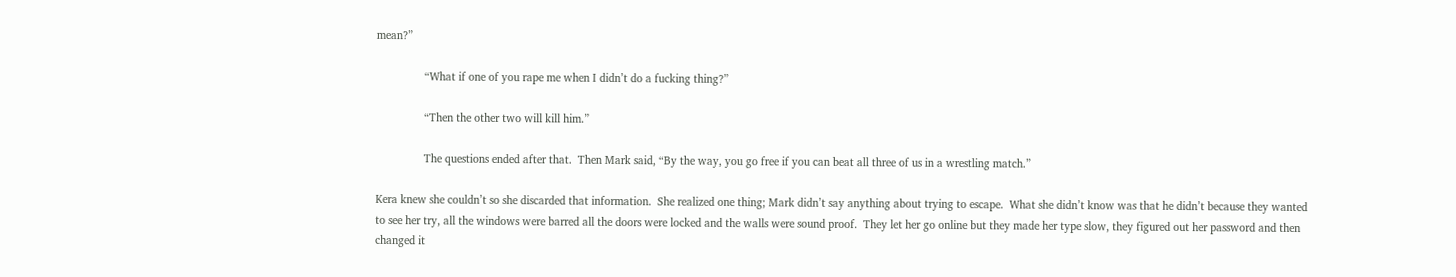mean?”

                “What if one of you rape me when I didn’t do a fucking thing?”

                “Then the other two will kill him.”

                The questions ended after that.  Then Mark said, “By the way, you go free if you can beat all three of us in a wrestling match.”

Kera knew she couldn’t so she discarded that information.  She realized one thing; Mark didn’t say anything about trying to escape.  What she didn’t know was that he didn’t because they wanted to see her try, all the windows were barred all the doors were locked and the walls were sound proof.  They let her go online but they made her type slow, they figured out her password and then changed it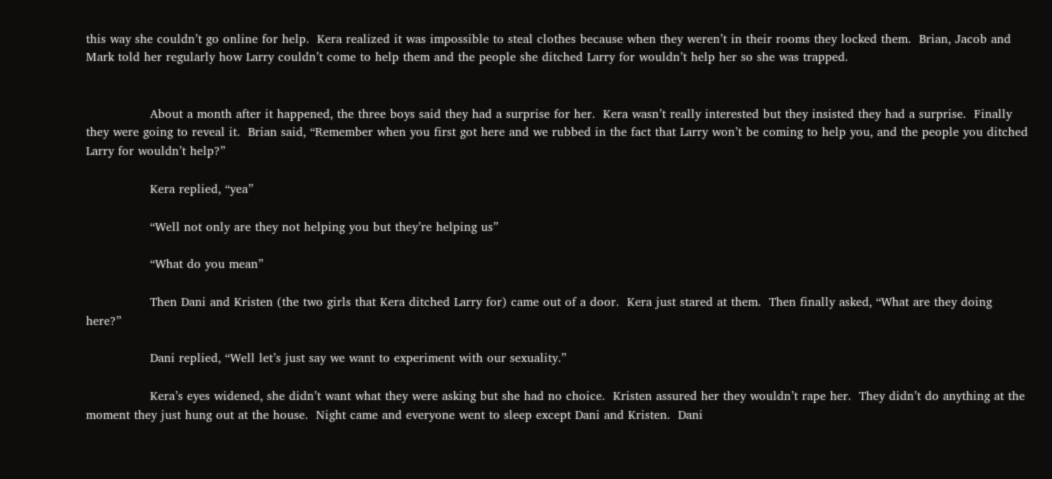this way she couldn’t go online for help.  Kera realized it was impossible to steal clothes because when they weren’t in their rooms they locked them.  Brian, Jacob and Mark told her regularly how Larry couldn’t come to help them and the people she ditched Larry for wouldn’t help her so she was trapped.


                About a month after it happened, the three boys said they had a surprise for her.  Kera wasn’t really interested but they insisted they had a surprise.  Finally they were going to reveal it.  Brian said, “Remember when you first got here and we rubbed in the fact that Larry won’t be coming to help you, and the people you ditched Larry for wouldn’t help?”

                Kera replied, “yea”

                “Well not only are they not helping you but they’re helping us”

                “What do you mean”

                Then Dani and Kristen (the two girls that Kera ditched Larry for) came out of a door.  Kera just stared at them.  Then finally asked, “What are they doing here?”

                Dani replied, “Well let’s just say we want to experiment with our sexuality.”

                Kera’s eyes widened, she didn’t want what they were asking but she had no choice.  Kristen assured her they wouldn’t rape her.  They didn’t do anything at the moment they just hung out at the house.  Night came and everyone went to sleep except Dani and Kristen.  Dani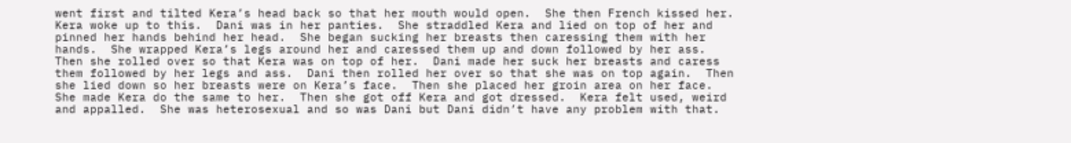went first and tilted Kera’s head back so that her mouth would open.  She then French kissed her.  Kera woke up to this.  Dani was in her panties.  She straddled Kera and lied on top of her and pinned her hands behind her head.  She began sucking her breasts then caressing them with her hands.  She wrapped Kera’s legs around her and caressed them up and down followed by her ass.  Then she rolled over so that Kera was on top of her.  Dani made her suck her breasts and caress them followed by her legs and ass.  Dani then rolled her over so that she was on top again.  Then she lied down so her breasts were on Kera’s face.  Then she placed her groin area on her face.  She made Kera do the same to her.  Then she got off Kera and got dressed.  Kera felt used, weird and appalled.  She was heterosexual and so was Dani but Dani didn’t have any problem with that.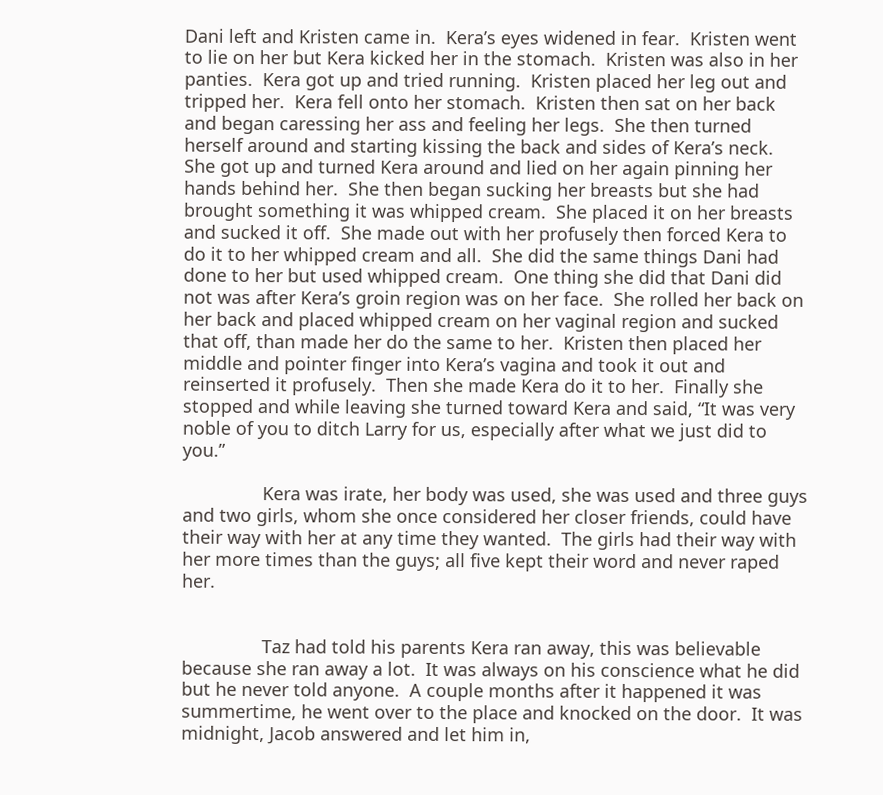Dani left and Kristen came in.  Kera’s eyes widened in fear.  Kristen went to lie on her but Kera kicked her in the stomach.  Kristen was also in her panties.  Kera got up and tried running.  Kristen placed her leg out and tripped her.  Kera fell onto her stomach.  Kristen then sat on her back and began caressing her ass and feeling her legs.  She then turned herself around and starting kissing the back and sides of Kera’s neck.  She got up and turned Kera around and lied on her again pinning her hands behind her.  She then began sucking her breasts but she had brought something it was whipped cream.  She placed it on her breasts and sucked it off.  She made out with her profusely then forced Kera to do it to her whipped cream and all.  She did the same things Dani had done to her but used whipped cream.  One thing she did that Dani did not was after Kera’s groin region was on her face.  She rolled her back on her back and placed whipped cream on her vaginal region and sucked that off, than made her do the same to her.  Kristen then placed her middle and pointer finger into Kera’s vagina and took it out and reinserted it profusely.  Then she made Kera do it to her.  Finally she stopped and while leaving she turned toward Kera and said, “It was very noble of you to ditch Larry for us, especially after what we just did to you.”

                Kera was irate, her body was used, she was used and three guys and two girls, whom she once considered her closer friends, could have their way with her at any time they wanted.  The girls had their way with her more times than the guys; all five kept their word and never raped her.


                Taz had told his parents Kera ran away, this was believable because she ran away a lot.  It was always on his conscience what he did but he never told anyone.  A couple months after it happened it was summertime, he went over to the place and knocked on the door.  It was midnight, Jacob answered and let him in,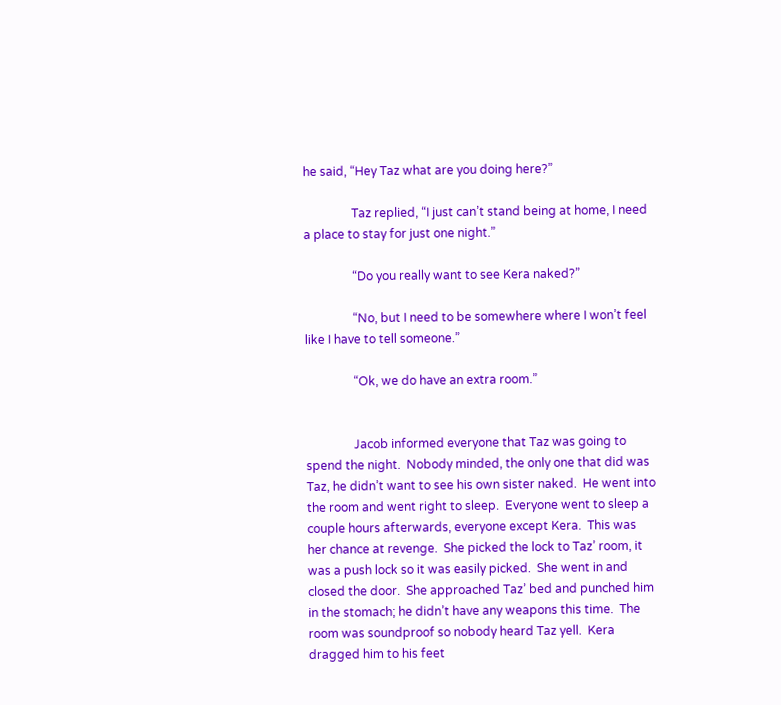he said, “Hey Taz what are you doing here?”

                Taz replied, “I just can’t stand being at home, I need a place to stay for just one night.”

                “Do you really want to see Kera naked?”

                “No, but I need to be somewhere where I won’t feel like I have to tell someone.”

                “Ok, we do have an extra room.”


                Jacob informed everyone that Taz was going to spend the night.  Nobody minded, the only one that did was Taz, he didn’t want to see his own sister naked.  He went into the room and went right to sleep.  Everyone went to sleep a couple hours afterwards, everyone except Kera.  This was her chance at revenge.  She picked the lock to Taz’ room, it was a push lock so it was easily picked.  She went in and closed the door.  She approached Taz’ bed and punched him in the stomach; he didn’t have any weapons this time.  The room was soundproof so nobody heard Taz yell.  Kera dragged him to his feet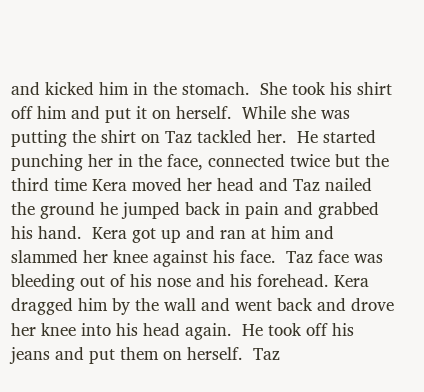and kicked him in the stomach.  She took his shirt off him and put it on herself.  While she was putting the shirt on Taz tackled her.  He started punching her in the face, connected twice but the third time Kera moved her head and Taz nailed the ground he jumped back in pain and grabbed his hand.  Kera got up and ran at him and slammed her knee against his face.  Taz face was bleeding out of his nose and his forehead. Kera dragged him by the wall and went back and drove her knee into his head again.  He took off his jeans and put them on herself.  Taz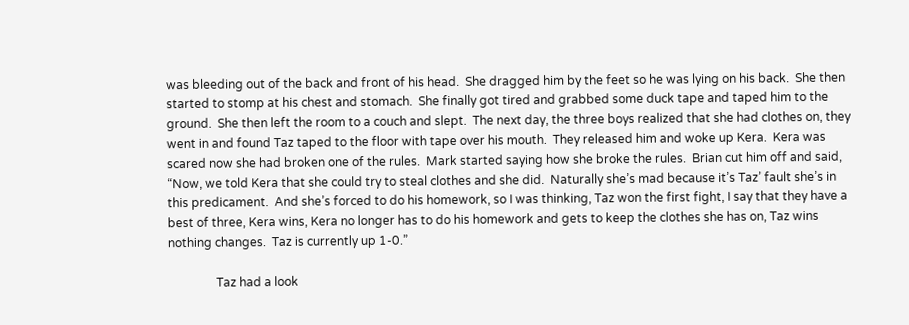was bleeding out of the back and front of his head.  She dragged him by the feet so he was lying on his back.  She then started to stomp at his chest and stomach.  She finally got tired and grabbed some duck tape and taped him to the ground.  She then left the room to a couch and slept.  The next day, the three boys realized that she had clothes on, they went in and found Taz taped to the floor with tape over his mouth.  They released him and woke up Kera.  Kera was scared now she had broken one of the rules.  Mark started saying how she broke the rules.  Brian cut him off and said, “Now, we told Kera that she could try to steal clothes and she did.  Naturally she’s mad because it’s Taz’ fault she’s in this predicament.  And she’s forced to do his homework, so I was thinking, Taz won the first fight, I say that they have a best of three, Kera wins, Kera no longer has to do his homework and gets to keep the clothes she has on, Taz wins nothing changes.  Taz is currently up 1-0.”

                Taz had a look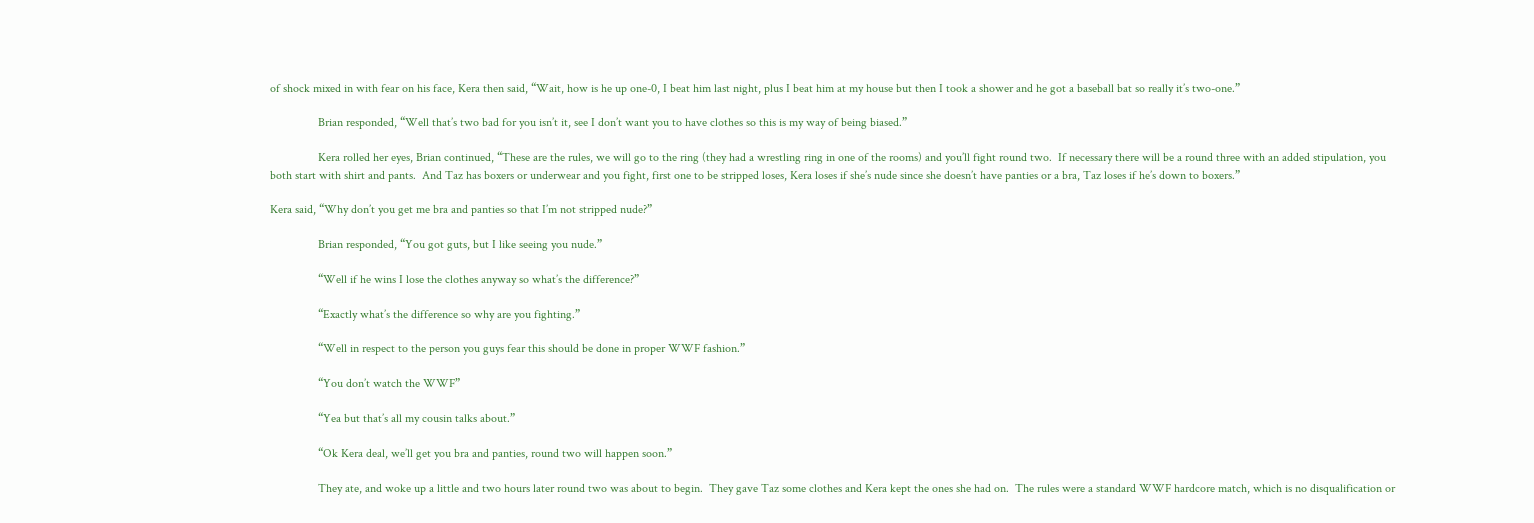of shock mixed in with fear on his face, Kera then said, “Wait, how is he up one-0, I beat him last night, plus I beat him at my house but then I took a shower and he got a baseball bat so really it’s two-one.”

                Brian responded, “Well that’s two bad for you isn’t it, see I don’t want you to have clothes so this is my way of being biased.”

                Kera rolled her eyes, Brian continued, “These are the rules, we will go to the ring (they had a wrestling ring in one of the rooms) and you’ll fight round two.  If necessary there will be a round three with an added stipulation, you both start with shirt and pants.  And Taz has boxers or underwear and you fight, first one to be stripped loses, Kera loses if she’s nude since she doesn’t have panties or a bra, Taz loses if he’s down to boxers.”

Kera said, “Why don’t you get me bra and panties so that I’m not stripped nude?”

                Brian responded, “You got guts, but I like seeing you nude.”

                “Well if he wins I lose the clothes anyway so what’s the difference?”

                “Exactly what’s the difference so why are you fighting.”

                “Well in respect to the person you guys fear this should be done in proper WWF fashion.”

                “You don’t watch the WWF”

                “Yea but that’s all my cousin talks about.”

                “Ok Kera deal, we’ll get you bra and panties, round two will happen soon.”

                They ate, and woke up a little and two hours later round two was about to begin.  They gave Taz some clothes and Kera kept the ones she had on.  The rules were a standard WWF hardcore match, which is no disqualification or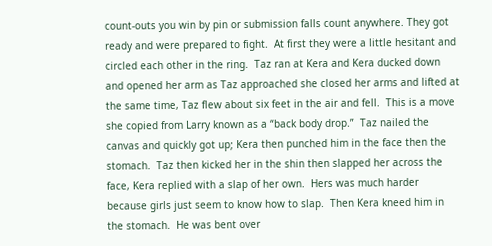count-outs you win by pin or submission falls count anywhere. They got ready and were prepared to fight.  At first they were a little hesitant and circled each other in the ring.  Taz ran at Kera and Kera ducked down and opened her arm as Taz approached she closed her arms and lifted at the same time, Taz flew about six feet in the air and fell.  This is a move she copied from Larry known as a “back body drop.”  Taz nailed the canvas and quickly got up; Kera then punched him in the face then the stomach.  Taz then kicked her in the shin then slapped her across the face, Kera replied with a slap of her own.  Hers was much harder because girls just seem to know how to slap.  Then Kera kneed him in the stomach.  He was bent over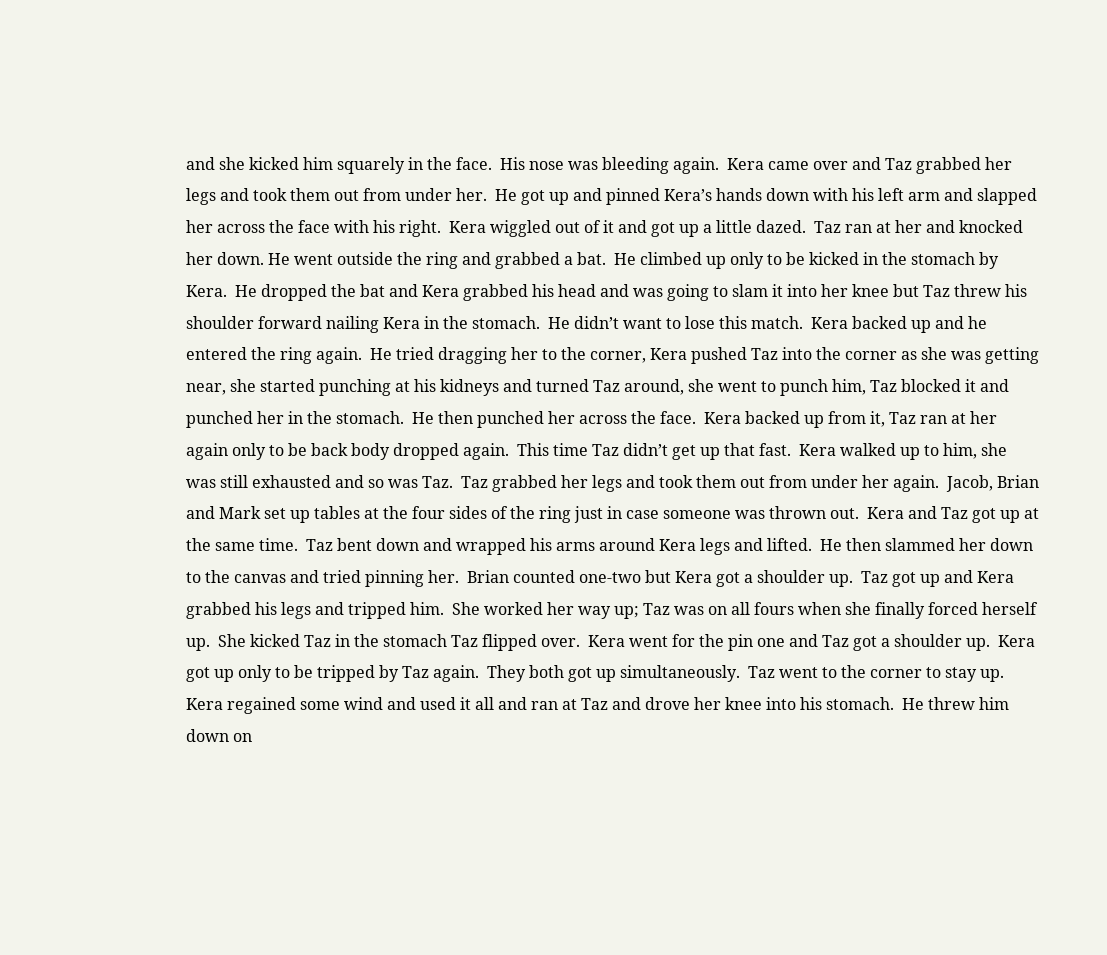and she kicked him squarely in the face.  His nose was bleeding again.  Kera came over and Taz grabbed her legs and took them out from under her.  He got up and pinned Kera’s hands down with his left arm and slapped her across the face with his right.  Kera wiggled out of it and got up a little dazed.  Taz ran at her and knocked her down. He went outside the ring and grabbed a bat.  He climbed up only to be kicked in the stomach by Kera.  He dropped the bat and Kera grabbed his head and was going to slam it into her knee but Taz threw his shoulder forward nailing Kera in the stomach.  He didn’t want to lose this match.  Kera backed up and he entered the ring again.  He tried dragging her to the corner, Kera pushed Taz into the corner as she was getting near, she started punching at his kidneys and turned Taz around, she went to punch him, Taz blocked it and punched her in the stomach.  He then punched her across the face.  Kera backed up from it, Taz ran at her again only to be back body dropped again.  This time Taz didn’t get up that fast.  Kera walked up to him, she was still exhausted and so was Taz.  Taz grabbed her legs and took them out from under her again.  Jacob, Brian and Mark set up tables at the four sides of the ring just in case someone was thrown out.  Kera and Taz got up at the same time.  Taz bent down and wrapped his arms around Kera legs and lifted.  He then slammed her down to the canvas and tried pinning her.  Brian counted one-two but Kera got a shoulder up.  Taz got up and Kera grabbed his legs and tripped him.  She worked her way up; Taz was on all fours when she finally forced herself up.  She kicked Taz in the stomach Taz flipped over.  Kera went for the pin one and Taz got a shoulder up.  Kera got up only to be tripped by Taz again.  They both got up simultaneously.  Taz went to the corner to stay up.  Kera regained some wind and used it all and ran at Taz and drove her knee into his stomach.  He threw him down on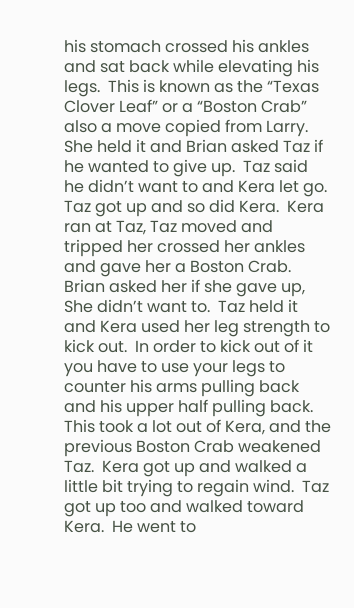his stomach crossed his ankles and sat back while elevating his legs.  This is known as the “Texas Clover Leaf” or a “Boston Crab” also a move copied from Larry.  She held it and Brian asked Taz if he wanted to give up.  Taz said he didn’t want to and Kera let go. Taz got up and so did Kera.  Kera ran at Taz, Taz moved and tripped her crossed her ankles and gave her a Boston Crab.  Brian asked her if she gave up, She didn’t want to.  Taz held it and Kera used her leg strength to kick out.  In order to kick out of it you have to use your legs to counter his arms pulling back and his upper half pulling back.  This took a lot out of Kera, and the previous Boston Crab weakened Taz.  Kera got up and walked a little bit trying to regain wind.  Taz got up too and walked toward Kera.  He went to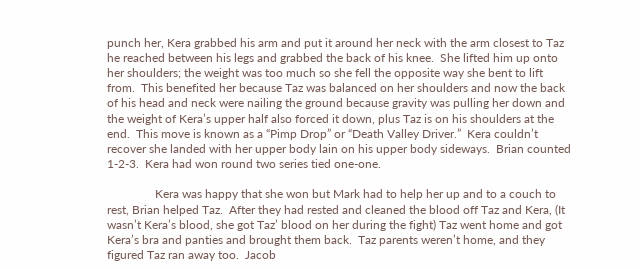punch her, Kera grabbed his arm and put it around her neck with the arm closest to Taz he reached between his legs and grabbed the back of his knee.  She lifted him up onto her shoulders; the weight was too much so she fell the opposite way she bent to lift from.  This benefited her because Taz was balanced on her shoulders and now the back of his head and neck were nailing the ground because gravity was pulling her down and the weight of Kera’s upper half also forced it down, plus Taz is on his shoulders at the end.  This move is known as a “Pimp Drop” or “Death Valley Driver.”  Kera couldn’t recover she landed with her upper body lain on his upper body sideways.  Brian counted 1-2-3.  Kera had won round two series tied one-one.

                Kera was happy that she won but Mark had to help her up and to a couch to rest, Brian helped Taz.  After they had rested and cleaned the blood off Taz and Kera, (It wasn’t Kera’s blood, she got Taz’ blood on her during the fight) Taz went home and got Kera’s bra and panties and brought them back.  Taz parents weren’t home, and they figured Taz ran away too.  Jacob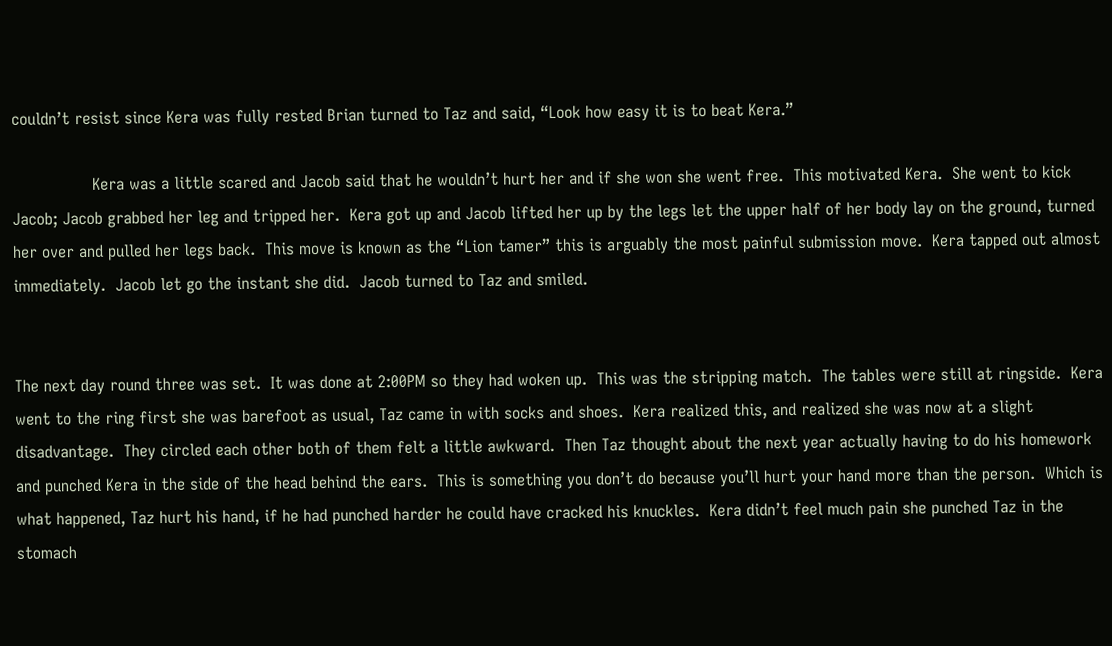couldn’t resist since Kera was fully rested Brian turned to Taz and said, “Look how easy it is to beat Kera.”

                Kera was a little scared and Jacob said that he wouldn’t hurt her and if she won she went free.  This motivated Kera.  She went to kick Jacob; Jacob grabbed her leg and tripped her.  Kera got up and Jacob lifted her up by the legs let the upper half of her body lay on the ground, turned her over and pulled her legs back.  This move is known as the “Lion tamer” this is arguably the most painful submission move.  Kera tapped out almost immediately.  Jacob let go the instant she did.  Jacob turned to Taz and smiled.


The next day round three was set.  It was done at 2:00PM so they had woken up.  This was the stripping match.  The tables were still at ringside.  Kera went to the ring first she was barefoot as usual, Taz came in with socks and shoes.  Kera realized this, and realized she was now at a slight disadvantage.  They circled each other both of them felt a little awkward.  Then Taz thought about the next year actually having to do his homework and punched Kera in the side of the head behind the ears.  This is something you don’t do because you’ll hurt your hand more than the person.  Which is what happened, Taz hurt his hand, if he had punched harder he could have cracked his knuckles.  Kera didn’t feel much pain she punched Taz in the stomach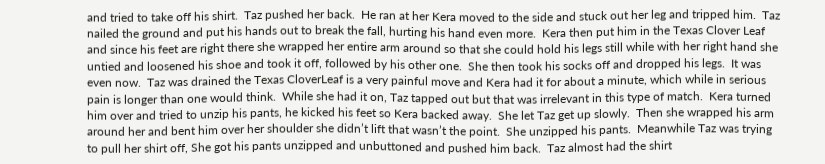and tried to take off his shirt.  Taz pushed her back.  He ran at her Kera moved to the side and stuck out her leg and tripped him.  Taz nailed the ground and put his hands out to break the fall, hurting his hand even more.  Kera then put him in the Texas Clover Leaf and since his feet are right there she wrapped her entire arm around so that she could hold his legs still while with her right hand she untied and loosened his shoe and took it off, followed by his other one.  She then took his socks off and dropped his legs.  It was even now.  Taz was drained the Texas CloverLeaf is a very painful move and Kera had it for about a minute, which while in serious pain is longer than one would think.  While she had it on, Taz tapped out but that was irrelevant in this type of match.  Kera turned him over and tried to unzip his pants, he kicked his feet so Kera backed away.  She let Taz get up slowly.  Then she wrapped his arm around her and bent him over her shoulder she didn’t lift that wasn’t the point.  She unzipped his pants.  Meanwhile Taz was trying to pull her shirt off, She got his pants unzipped and unbuttoned and pushed him back.  Taz almost had the shirt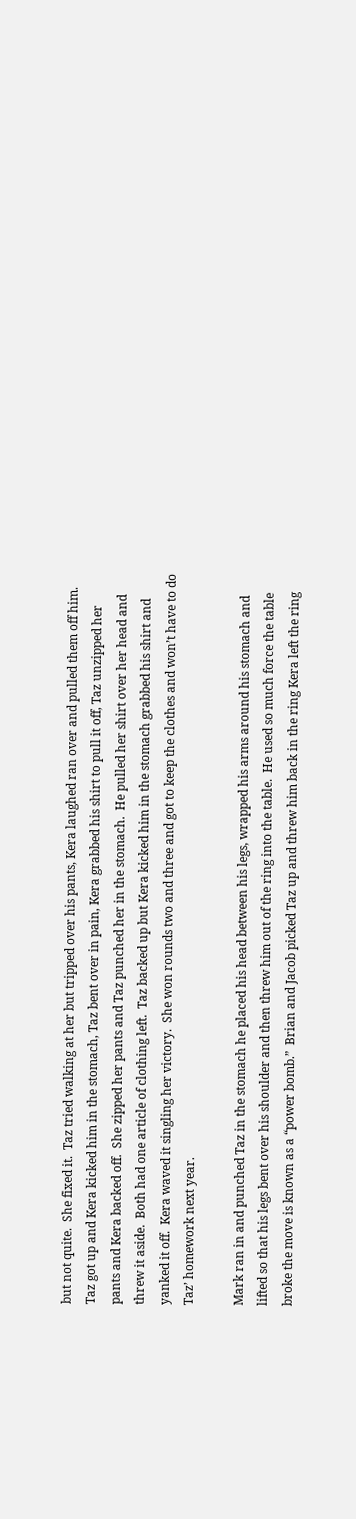but not quite.  She fixed it.  Taz tried walking at her but tripped over his pants, Kera laughed ran over and pulled them off him.  Taz got up and Kera kicked him in the stomach, Taz bent over in pain, Kera grabbed his shirt to pull it off, Taz unzipped her pants and Kera backed off.  She zipped her pants and Taz punched her in the stomach.  He pulled her shirt over her head and threw it aside.  Both had one article of clothing left.  Taz backed up but Kera kicked him in the stomach grabbed his shirt and yanked it off.  Kera waved it singling her victory.  She won rounds two and three and got to keep the clothes and won’t have to do Taz’ homework next year.

Mark ran in and punched Taz in the stomach he placed his head between his legs, wrapped his arms around his stomach and lifted so that his legs bent over his shoulder and then threw him out of the ring into the table.  He used so much force the table broke the move is known as a “power bomb.”  Brian and Jacob picked Taz up and threw him back in the ring Kera left the ring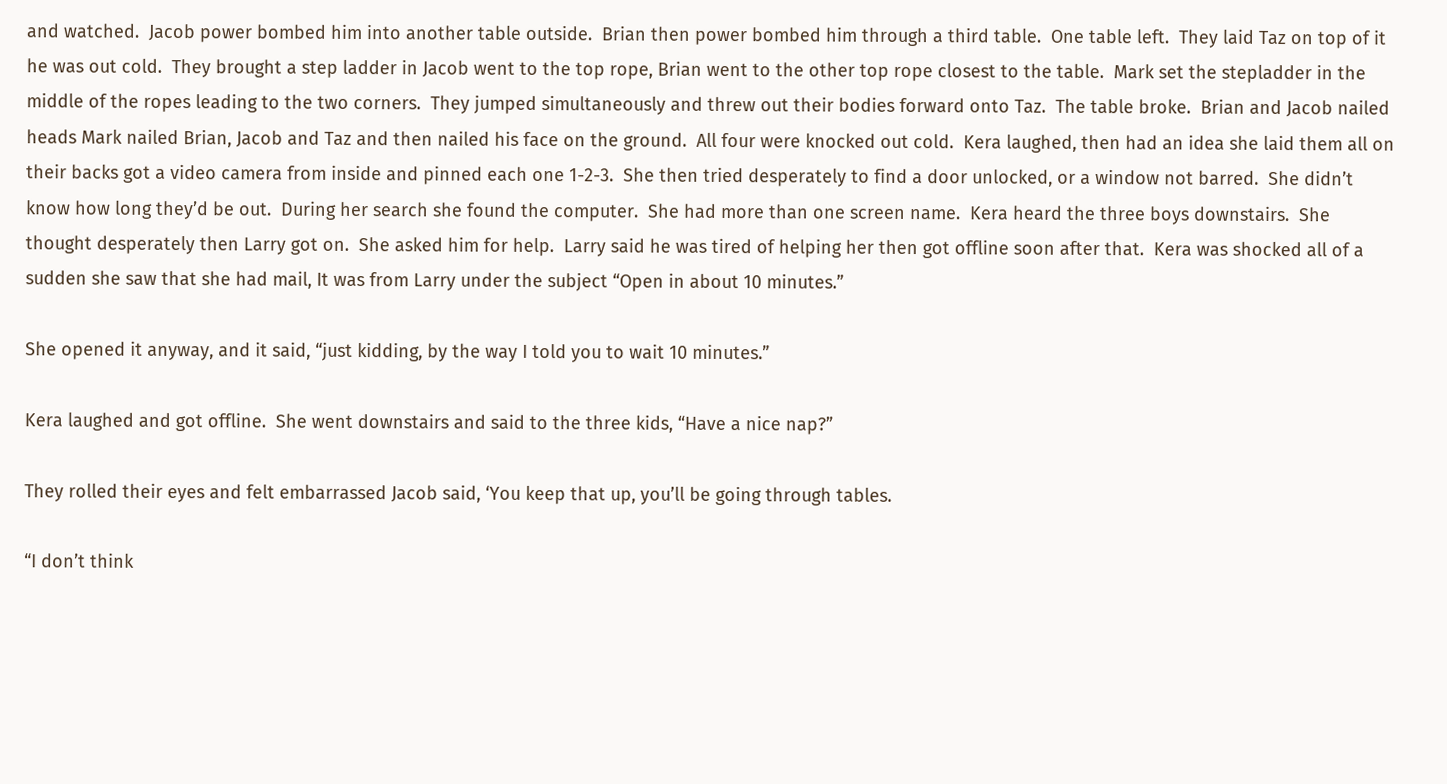and watched.  Jacob power bombed him into another table outside.  Brian then power bombed him through a third table.  One table left.  They laid Taz on top of it he was out cold.  They brought a step ladder in Jacob went to the top rope, Brian went to the other top rope closest to the table.  Mark set the stepladder in the middle of the ropes leading to the two corners.  They jumped simultaneously and threw out their bodies forward onto Taz.  The table broke.  Brian and Jacob nailed heads Mark nailed Brian, Jacob and Taz and then nailed his face on the ground.  All four were knocked out cold.  Kera laughed, then had an idea she laid them all on their backs got a video camera from inside and pinned each one 1-2-3.  She then tried desperately to find a door unlocked, or a window not barred.  She didn’t know how long they’d be out.  During her search she found the computer.  She had more than one screen name.  Kera heard the three boys downstairs.  She thought desperately then Larry got on.  She asked him for help.  Larry said he was tired of helping her then got offline soon after that.  Kera was shocked all of a sudden she saw that she had mail, It was from Larry under the subject “Open in about 10 minutes.”

She opened it anyway, and it said, “just kidding, by the way I told you to wait 10 minutes.”

Kera laughed and got offline.  She went downstairs and said to the three kids, “Have a nice nap?”

They rolled their eyes and felt embarrassed Jacob said, ‘You keep that up, you’ll be going through tables.

“I don’t think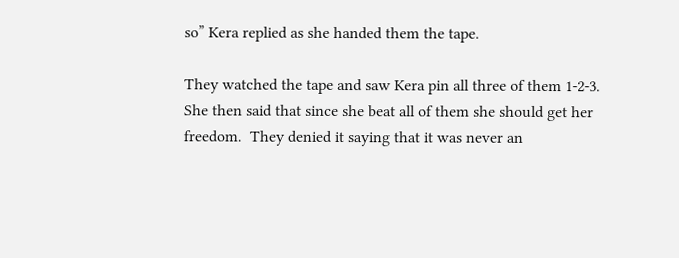so” Kera replied as she handed them the tape.

They watched the tape and saw Kera pin all three of them 1-2-3.  She then said that since she beat all of them she should get her freedom.  They denied it saying that it was never an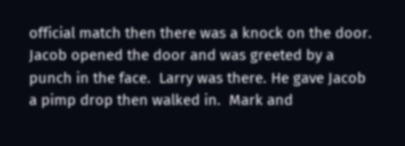official match then there was a knock on the door.  Jacob opened the door and was greeted by a punch in the face.  Larry was there. He gave Jacob a pimp drop then walked in.  Mark and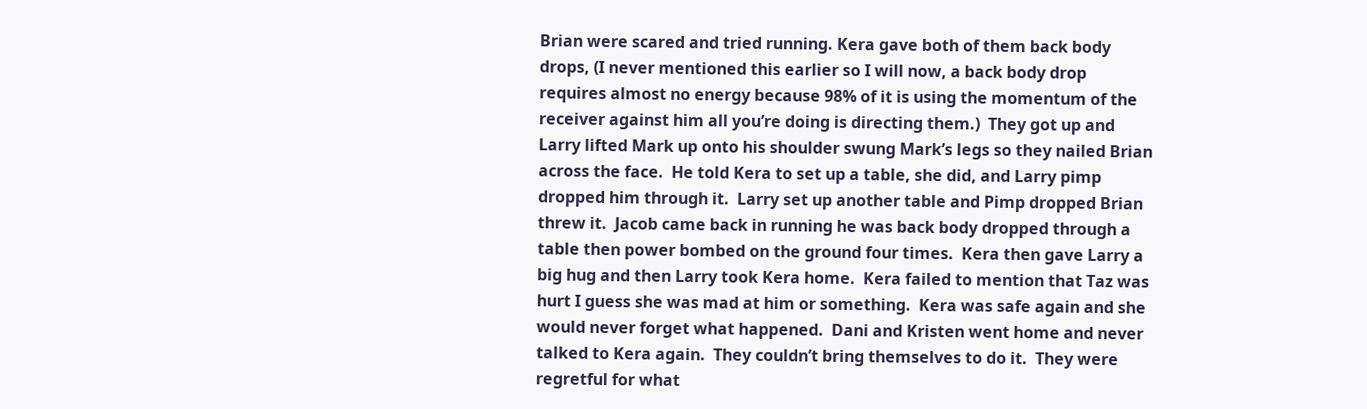Brian were scared and tried running. Kera gave both of them back body drops, (I never mentioned this earlier so I will now, a back body drop requires almost no energy because 98% of it is using the momentum of the receiver against him all you’re doing is directing them.)  They got up and Larry lifted Mark up onto his shoulder swung Mark’s legs so they nailed Brian across the face.  He told Kera to set up a table, she did, and Larry pimp dropped him through it.  Larry set up another table and Pimp dropped Brian threw it.  Jacob came back in running he was back body dropped through a table then power bombed on the ground four times.  Kera then gave Larry a big hug and then Larry took Kera home.  Kera failed to mention that Taz was hurt I guess she was mad at him or something.  Kera was safe again and she would never forget what happened.  Dani and Kristen went home and never talked to Kera again.  They couldn’t bring themselves to do it.  They were regretful for what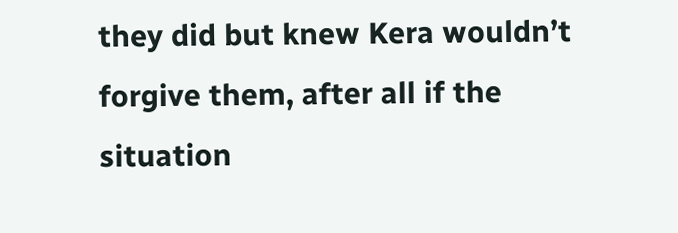they did but knew Kera wouldn’t forgive them, after all if the situation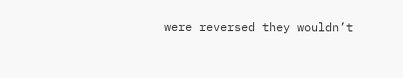were reversed they wouldn’t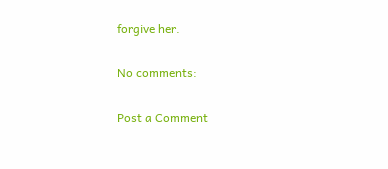forgive her.

No comments:

Post a Comment